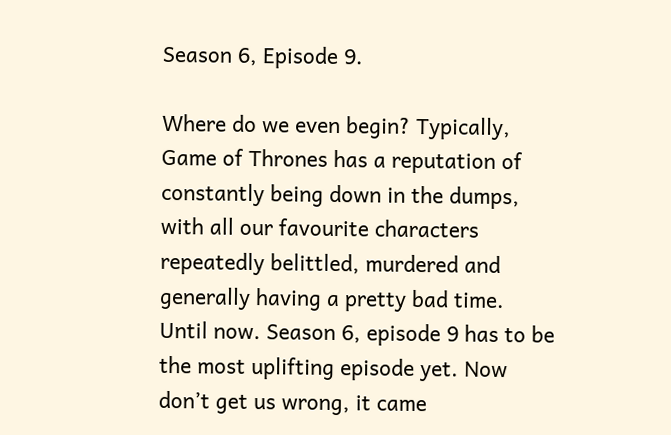Season 6, Episode 9.

Where do we even begin? Typically, Game of Thrones has a reputation of constantly being down in the dumps, with all our favourite characters repeatedly belittled, murdered and generally having a pretty bad time. Until now. Season 6, episode 9 has to be the most uplifting episode yet. Now don’t get us wrong, it came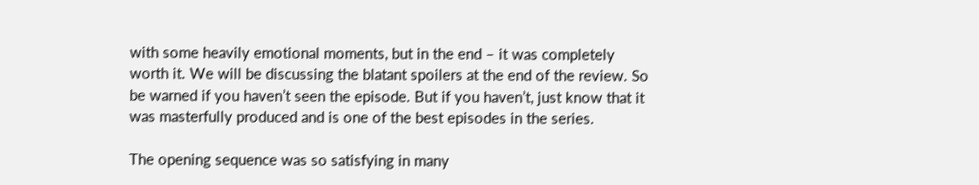with some heavily emotional moments, but in the end – it was completely worth it. We will be discussing the blatant spoilers at the end of the review. So be warned if you haven’t seen the episode. But if you haven’t, just know that it was masterfully produced and is one of the best episodes in the series.

The opening sequence was so satisfying in many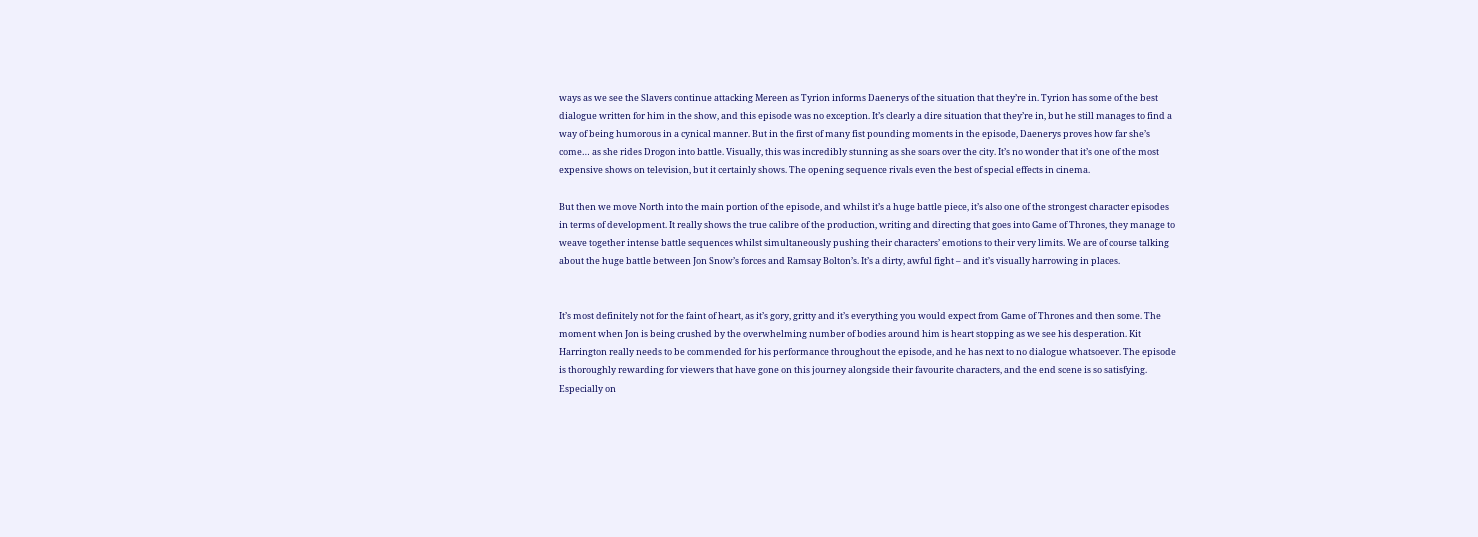ways as we see the Slavers continue attacking Mereen as Tyrion informs Daenerys of the situation that they’re in. Tyrion has some of the best dialogue written for him in the show, and this episode was no exception. It’s clearly a dire situation that they’re in, but he still manages to find a way of being humorous in a cynical manner. But in the first of many fist pounding moments in the episode, Daenerys proves how far she’s come… as she rides Drogon into battle. Visually, this was incredibly stunning as she soars over the city. It’s no wonder that it’s one of the most expensive shows on television, but it certainly shows. The opening sequence rivals even the best of special effects in cinema.

But then we move North into the main portion of the episode, and whilst it’s a huge battle piece, it’s also one of the strongest character episodes in terms of development. It really shows the true calibre of the production, writing and directing that goes into Game of Thrones, they manage to weave together intense battle sequences whilst simultaneously pushing their characters’ emotions to their very limits. We are of course talking about the huge battle between Jon Snow’s forces and Ramsay Bolton’s. It’s a dirty, awful fight – and it’s visually harrowing in places.


It’s most definitely not for the faint of heart, as it’s gory, gritty and it’s everything you would expect from Game of Thrones and then some. The moment when Jon is being crushed by the overwhelming number of bodies around him is heart stopping as we see his desperation. Kit Harrington really needs to be commended for his performance throughout the episode, and he has next to no dialogue whatsoever. The episode is thoroughly rewarding for viewers that have gone on this journey alongside their favourite characters, and the end scene is so satisfying. Especially on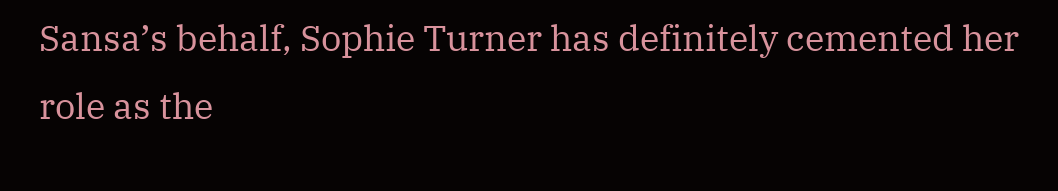Sansa’s behalf, Sophie Turner has definitely cemented her role as the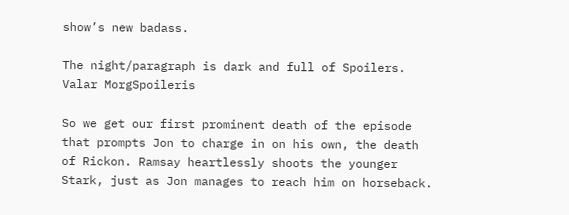show’s new badass.

The night/paragraph is dark and full of Spoilers. Valar MorgSpoileris

So we get our first prominent death of the episode that prompts Jon to charge in on his own, the death of Rickon. Ramsay heartlessly shoots the younger Stark, just as Jon manages to reach him on horseback.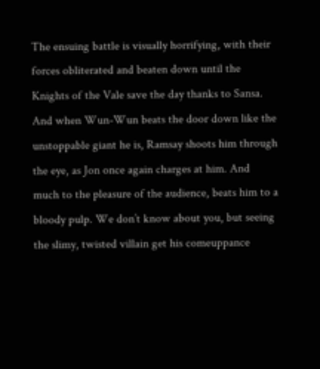The ensuing battle is visually horrifying, with their forces obliterated and beaten down until the Knights of the Vale save the day thanks to Sansa. And when Wun-Wun beats the door down like the unstoppable giant he is, Ramsay shoots him through the eye, as Jon once again charges at him. And much to the pleasure of the audience, beats him to a bloody pulp. We don’t know about you, but seeing the slimy, twisted villain get his comeuppance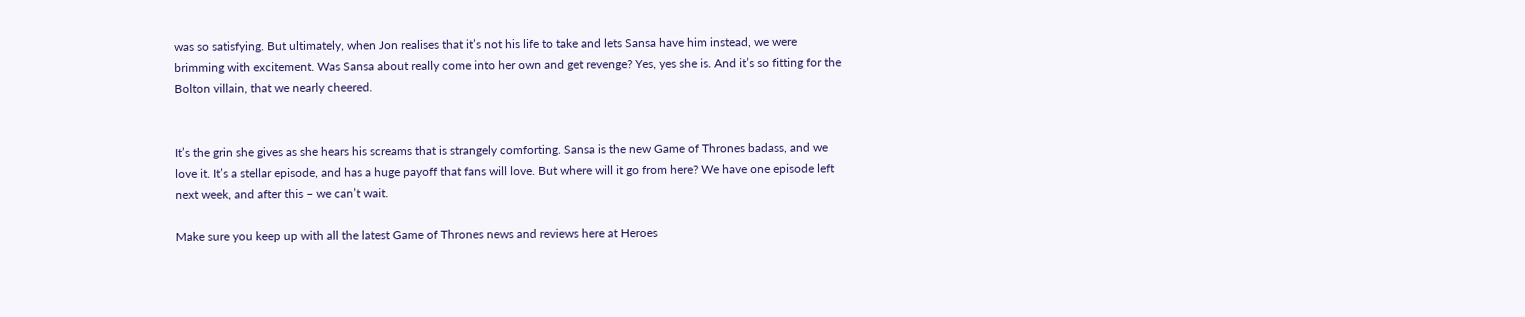was so satisfying. But ultimately, when Jon realises that it’s not his life to take and lets Sansa have him instead, we were brimming with excitement. Was Sansa about really come into her own and get revenge? Yes, yes she is. And it’s so fitting for the Bolton villain, that we nearly cheered.


It’s the grin she gives as she hears his screams that is strangely comforting. Sansa is the new Game of Thrones badass, and we love it. It’s a stellar episode, and has a huge payoff that fans will love. But where will it go from here? We have one episode left next week, and after this – we can’t wait.

Make sure you keep up with all the latest Game of Thrones news and reviews here at Heroes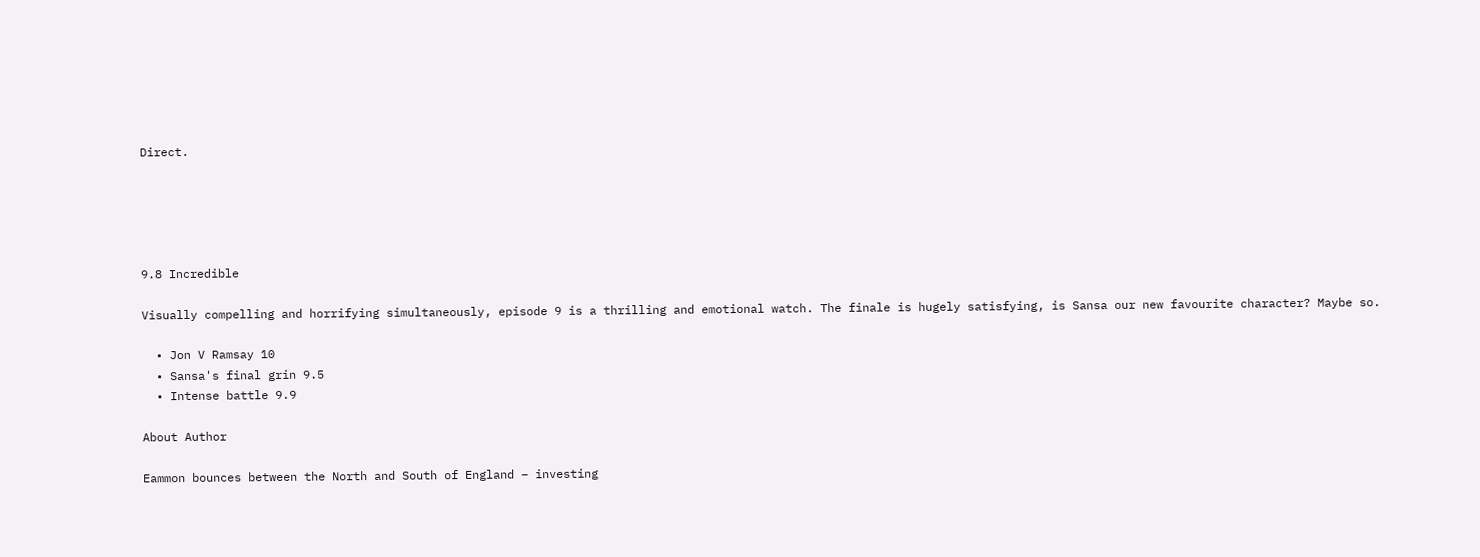Direct.





9.8 Incredible

Visually compelling and horrifying simultaneously, episode 9 is a thrilling and emotional watch. The finale is hugely satisfying, is Sansa our new favourite character? Maybe so.

  • Jon V Ramsay 10
  • Sansa's final grin 9.5
  • Intense battle 9.9

About Author

Eammon bounces between the North and South of England – investing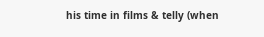his time in films & telly (when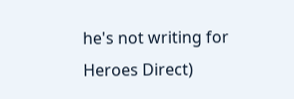he's not writing for Heroes Direct)